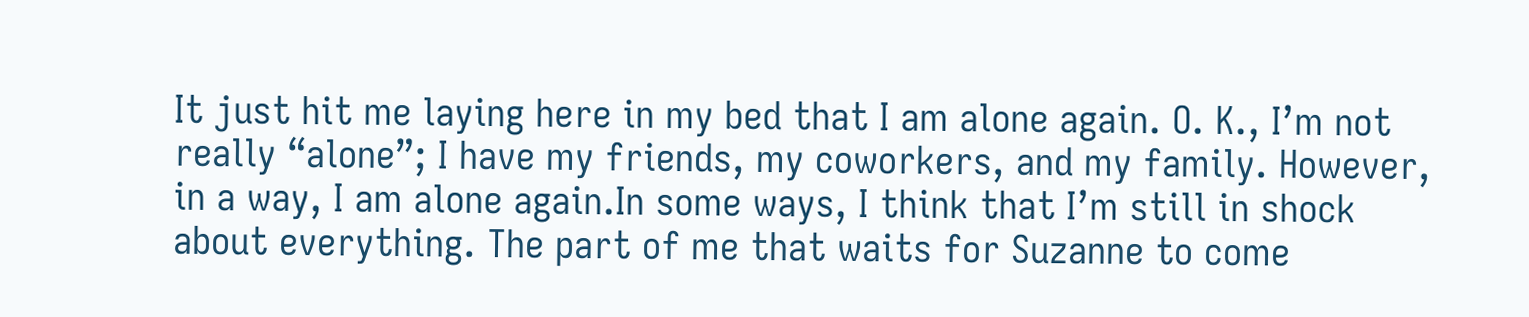It just hit me laying here in my bed that I am alone again. O. K., I’m not really “alone”; I have my friends, my coworkers, and my family. However, in a way, I am alone again.In some ways, I think that I’m still in shock about everything. The part of me that waits for Suzanne to come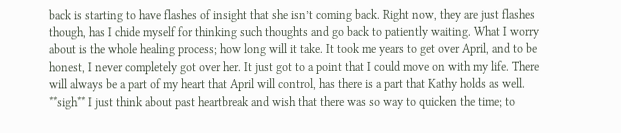back is starting to have flashes of insight that she isn’t coming back. Right now, they are just flashes though, has I chide myself for thinking such thoughts and go back to patiently waiting. What I worry about is the whole healing process; how long will it take. It took me years to get over April, and to be honest, I never completely got over her. It just got to a point that I could move on with my life. There will always be a part of my heart that April will control, has there is a part that Kathy holds as well. **sigh** I just think about past heartbreak and wish that there was so way to quicken the time; to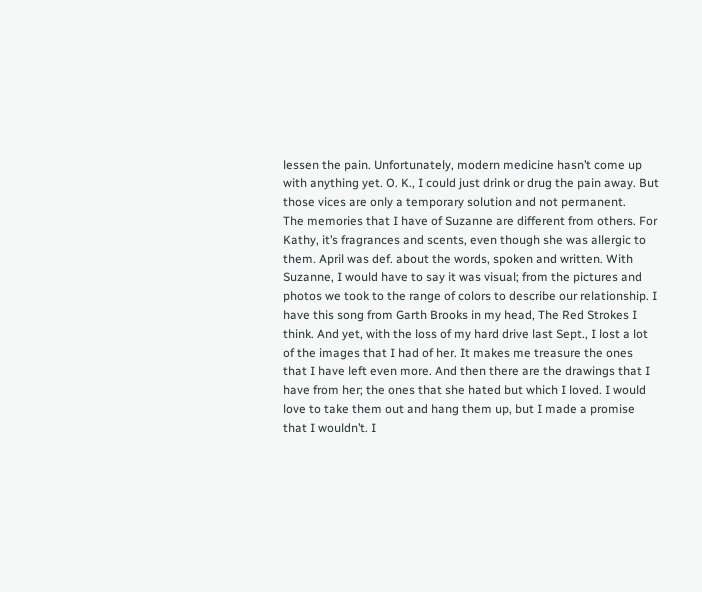lessen the pain. Unfortunately, modern medicine hasn’t come up with anything yet. O. K., I could just drink or drug the pain away. But those vices are only a temporary solution and not permanent.
The memories that I have of Suzanne are different from others. For Kathy, it’s fragrances and scents, even though she was allergic to them. April was def. about the words, spoken and written. With Suzanne, I would have to say it was visual; from the pictures and photos we took to the range of colors to describe our relationship. I have this song from Garth Brooks in my head, The Red Strokes I think. And yet, with the loss of my hard drive last Sept., I lost a lot of the images that I had of her. It makes me treasure the ones that I have left even more. And then there are the drawings that I have from her; the ones that she hated but which I loved. I would love to take them out and hang them up, but I made a promise that I wouldn’t. I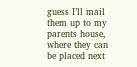guess I’ll mail them up to my parents house, where they can be placed next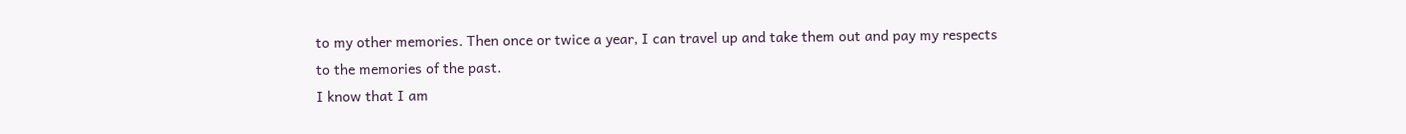to my other memories. Then once or twice a year, I can travel up and take them out and pay my respects to the memories of the past.
I know that I am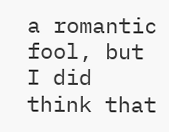a romantic fool, but I did think that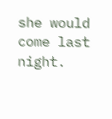she would come last night.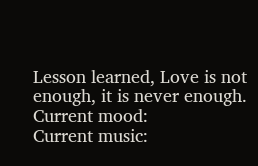Lesson learned, Love is not enough, it is never enough.
Current mood:
Current music: